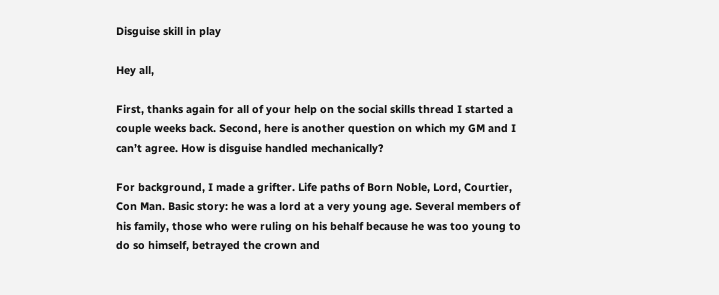Disguise skill in play

Hey all,

First, thanks again for all of your help on the social skills thread I started a couple weeks back. Second, here is another question on which my GM and I can’t agree. How is disguise handled mechanically?

For background, I made a grifter. Life paths of Born Noble, Lord, Courtier, Con Man. Basic story: he was a lord at a very young age. Several members of his family, those who were ruling on his behalf because he was too young to do so himself, betrayed the crown and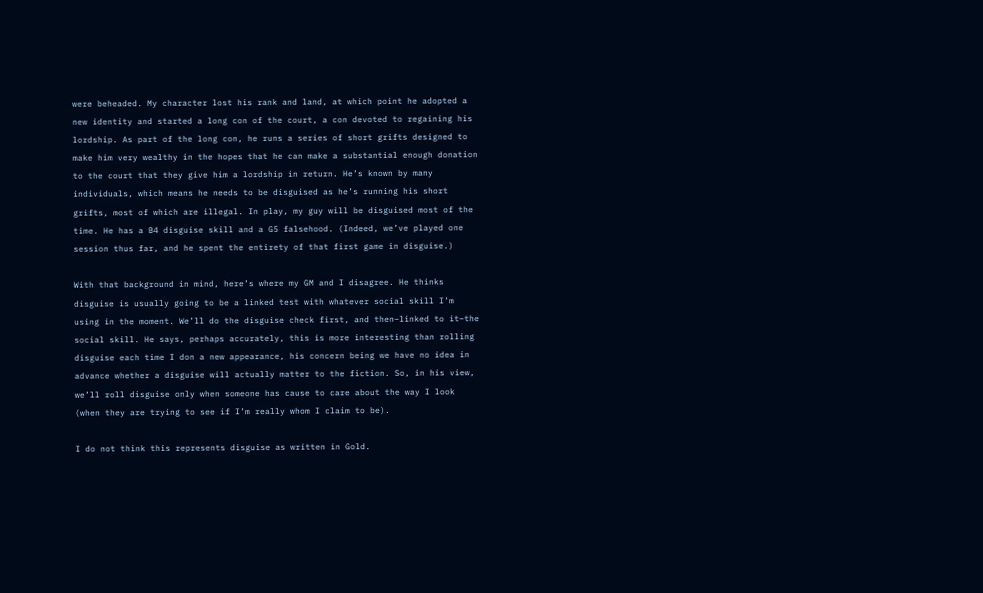were beheaded. My character lost his rank and land, at which point he adopted a new identity and started a long con of the court, a con devoted to regaining his lordship. As part of the long con, he runs a series of short grifts designed to make him very wealthy in the hopes that he can make a substantial enough donation to the court that they give him a lordship in return. He’s known by many individuals, which means he needs to be disguised as he’s running his short grifts, most of which are illegal. In play, my guy will be disguised most of the time. He has a B4 disguise skill and a G5 falsehood. (Indeed, we’ve played one session thus far, and he spent the entirety of that first game in disguise.)

With that background in mind, here’s where my GM and I disagree. He thinks disguise is usually going to be a linked test with whatever social skill I’m using in the moment. We’ll do the disguise check first, and then–linked to it–the social skill. He says, perhaps accurately, this is more interesting than rolling disguise each time I don a new appearance, his concern being we have no idea in advance whether a disguise will actually matter to the fiction. So, in his view, we’ll roll disguise only when someone has cause to care about the way I look (when they are trying to see if I’m really whom I claim to be).

I do not think this represents disguise as written in Gold.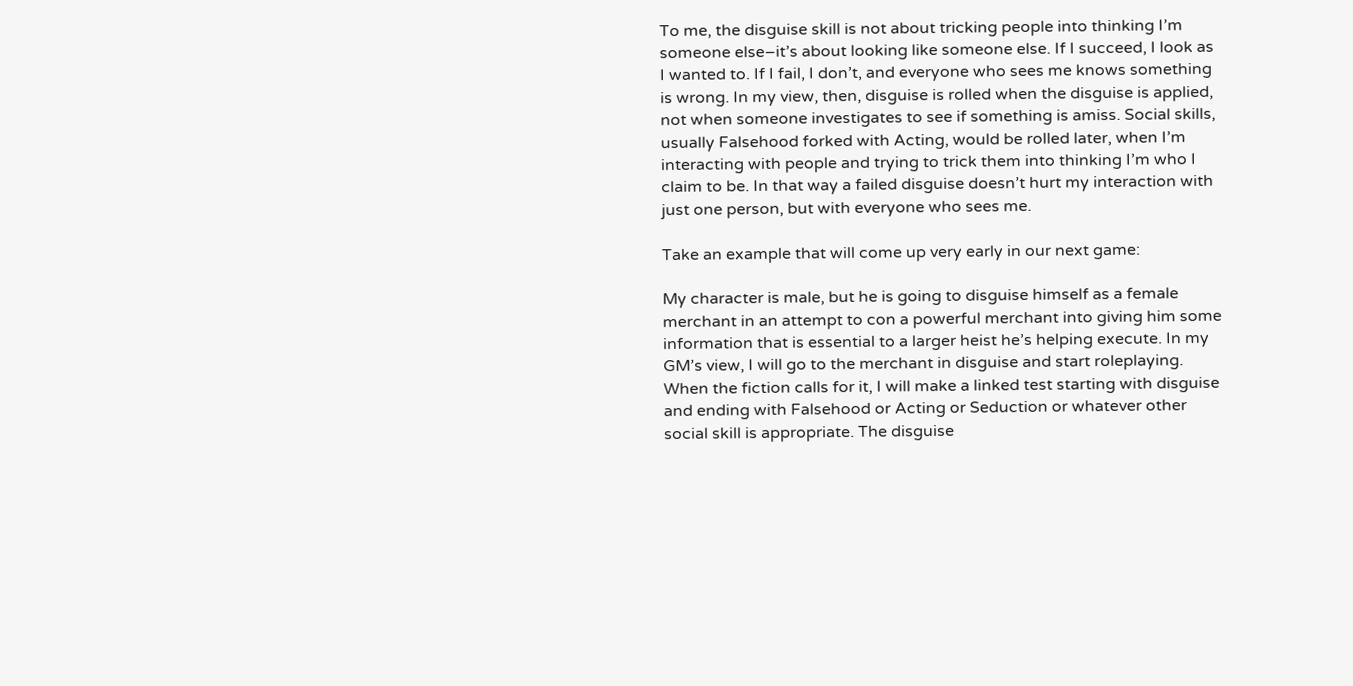To me, the disguise skill is not about tricking people into thinking I’m someone else–it’s about looking like someone else. If I succeed, I look as I wanted to. If I fail, I don’t, and everyone who sees me knows something is wrong. In my view, then, disguise is rolled when the disguise is applied, not when someone investigates to see if something is amiss. Social skills, usually Falsehood forked with Acting, would be rolled later, when I’m interacting with people and trying to trick them into thinking I’m who I claim to be. In that way a failed disguise doesn’t hurt my interaction with just one person, but with everyone who sees me.

Take an example that will come up very early in our next game:

My character is male, but he is going to disguise himself as a female merchant in an attempt to con a powerful merchant into giving him some information that is essential to a larger heist he’s helping execute. In my GM’s view, I will go to the merchant in disguise and start roleplaying. When the fiction calls for it, I will make a linked test starting with disguise and ending with Falsehood or Acting or Seduction or whatever other social skill is appropriate. The disguise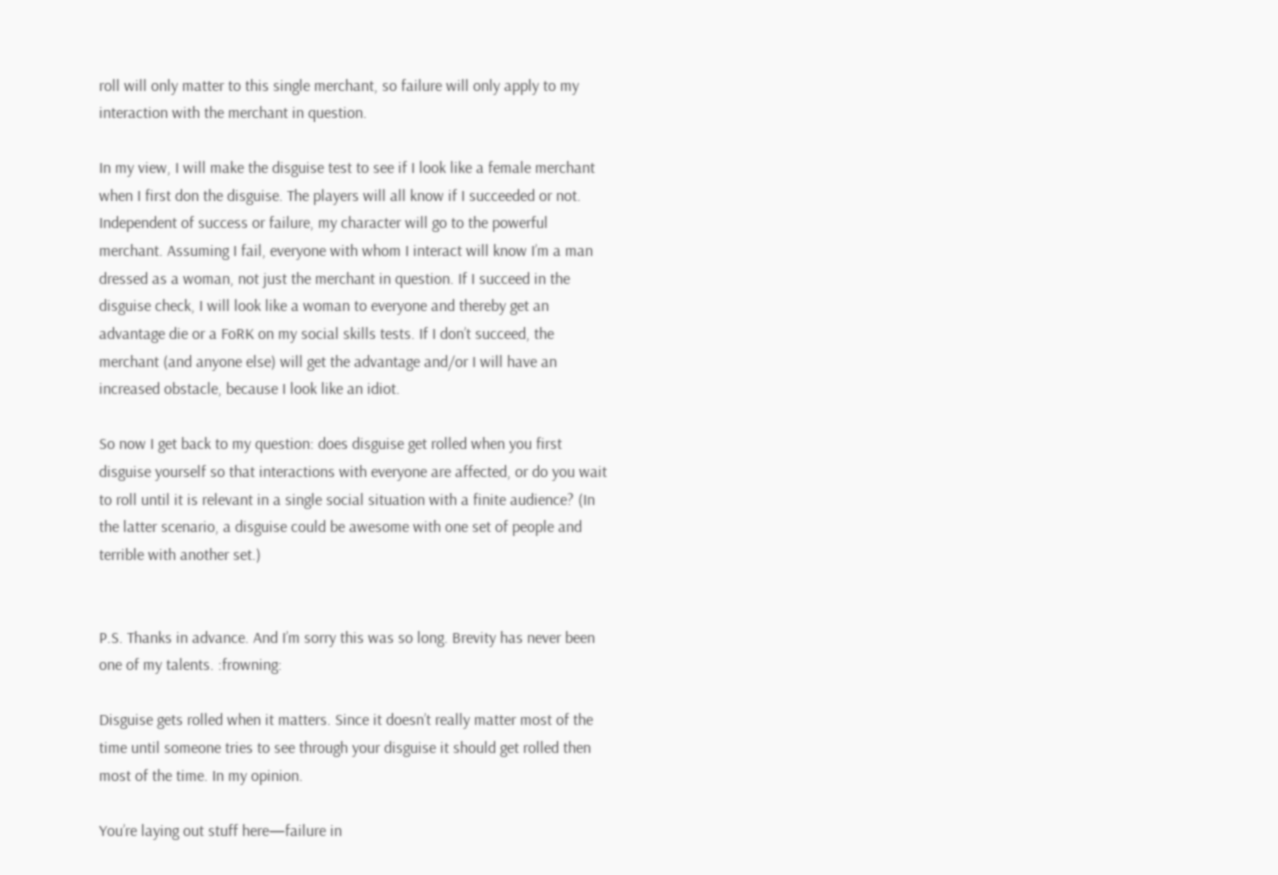roll will only matter to this single merchant, so failure will only apply to my interaction with the merchant in question.

In my view, I will make the disguise test to see if I look like a female merchant when I first don the disguise. The players will all know if I succeeded or not. Independent of success or failure, my character will go to the powerful merchant. Assuming I fail, everyone with whom I interact will know I’m a man dressed as a woman, not just the merchant in question. If I succeed in the disguise check, I will look like a woman to everyone and thereby get an advantage die or a FoRK on my social skills tests. If I don’t succeed, the merchant (and anyone else) will get the advantage and/or I will have an increased obstacle, because I look like an idiot.

So now I get back to my question: does disguise get rolled when you first disguise yourself so that interactions with everyone are affected, or do you wait to roll until it is relevant in a single social situation with a finite audience? (In the latter scenario, a disguise could be awesome with one set of people and terrible with another set.)


P.S. Thanks in advance. And I’m sorry this was so long. Brevity has never been one of my talents. :frowning:

Disguise gets rolled when it matters. Since it doesn’t really matter most of the time until someone tries to see through your disguise it should get rolled then most of the time. In my opinion.

You’re laying out stuff here—failure in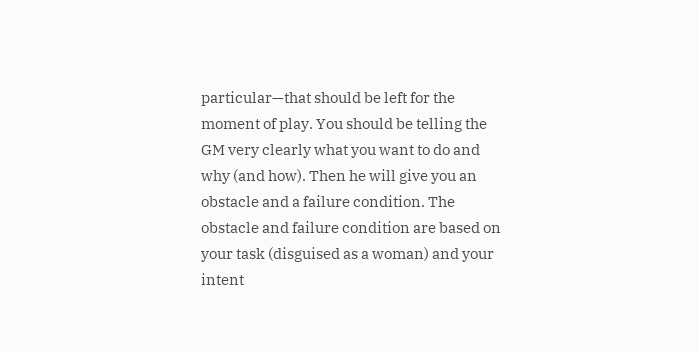particular—that should be left for the moment of play. You should be telling the GM very clearly what you want to do and why (and how). Then he will give you an obstacle and a failure condition. The obstacle and failure condition are based on your task (disguised as a woman) and your intent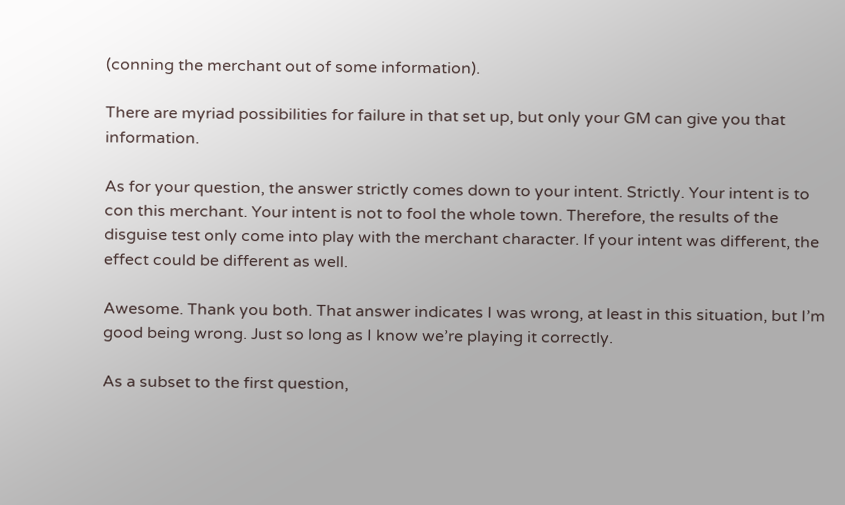(conning the merchant out of some information).

There are myriad possibilities for failure in that set up, but only your GM can give you that information.

As for your question, the answer strictly comes down to your intent. Strictly. Your intent is to con this merchant. Your intent is not to fool the whole town. Therefore, the results of the disguise test only come into play with the merchant character. If your intent was different, the effect could be different as well.

Awesome. Thank you both. That answer indicates I was wrong, at least in this situation, but I’m good being wrong. Just so long as I know we’re playing it correctly.

As a subset to the first question,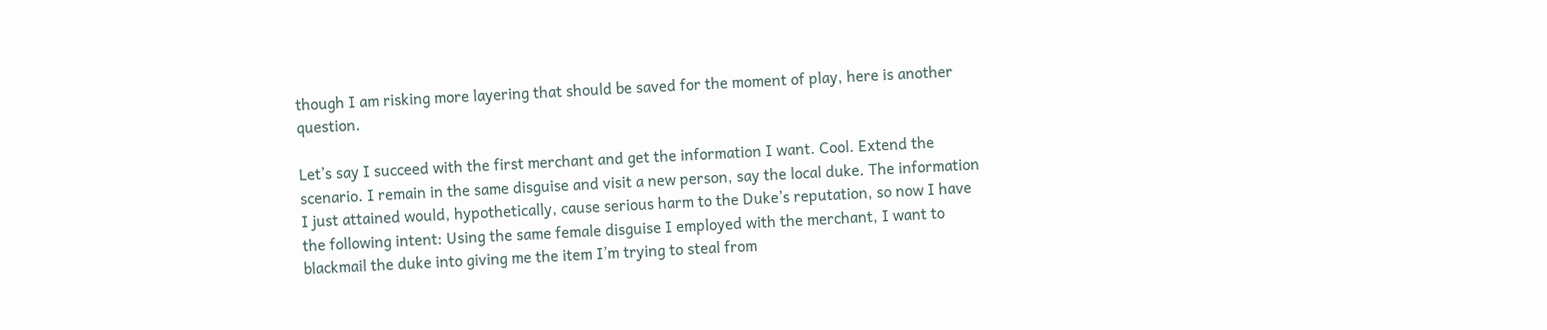though I am risking more layering that should be saved for the moment of play, here is another question.

Let’s say I succeed with the first merchant and get the information I want. Cool. Extend the scenario. I remain in the same disguise and visit a new person, say the local duke. The information I just attained would, hypothetically, cause serious harm to the Duke’s reputation, so now I have the following intent: Using the same female disguise I employed with the merchant, I want to blackmail the duke into giving me the item I’m trying to steal from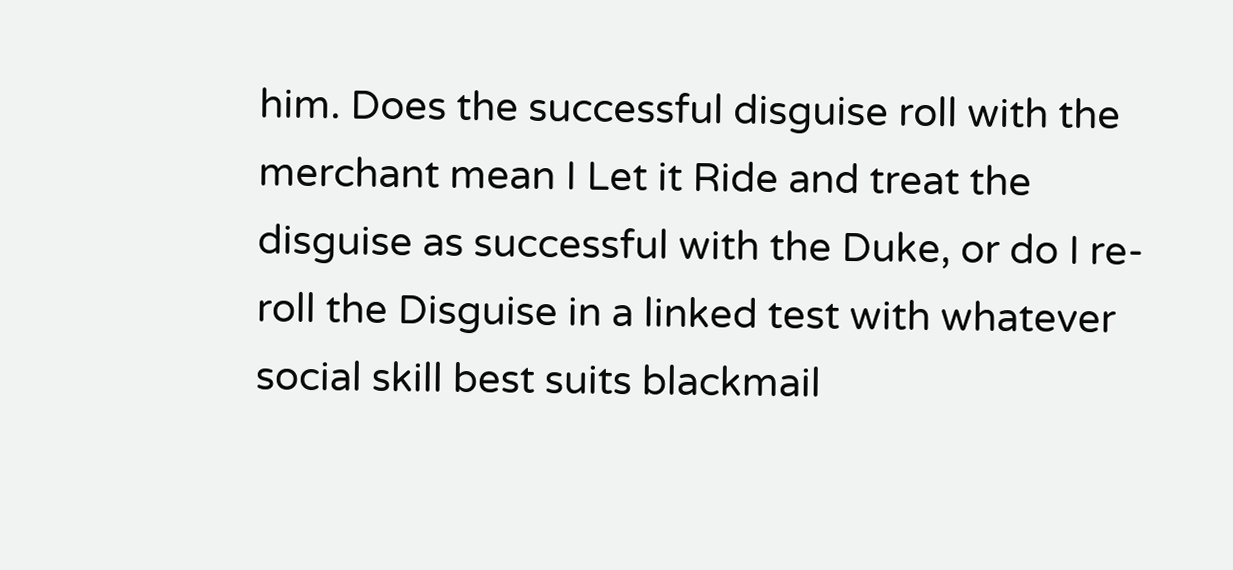him. Does the successful disguise roll with the merchant mean I Let it Ride and treat the disguise as successful with the Duke, or do I re-roll the Disguise in a linked test with whatever social skill best suits blackmail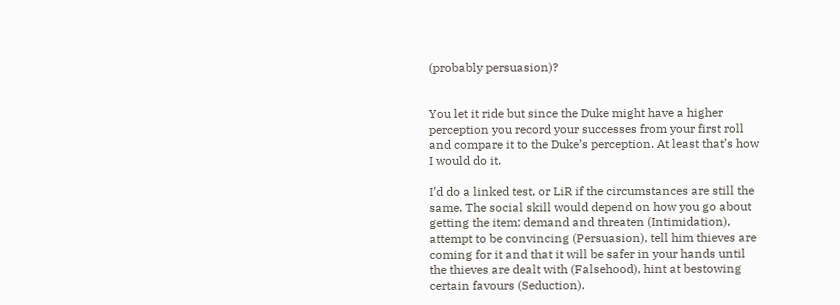(probably persuasion)?


You let it ride but since the Duke might have a higher perception you record your successes from your first roll and compare it to the Duke’s perception. At least that’s how I would do it.

I’d do a linked test, or LiR if the circumstances are still the same. The social skill would depend on how you go about getting the item: demand and threaten (Intimidation), attempt to be convincing (Persuasion), tell him thieves are coming for it and that it will be safer in your hands until the thieves are dealt with (Falsehood), hint at bestowing certain favours (Seduction).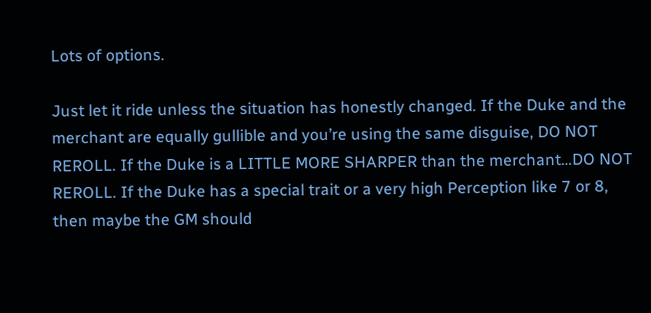Lots of options.

Just let it ride unless the situation has honestly changed. If the Duke and the merchant are equally gullible and you’re using the same disguise, DO NOT REROLL. If the Duke is a LITTLE MORE SHARPER than the merchant…DO NOT REROLL. If the Duke has a special trait or a very high Perception like 7 or 8, then maybe the GM should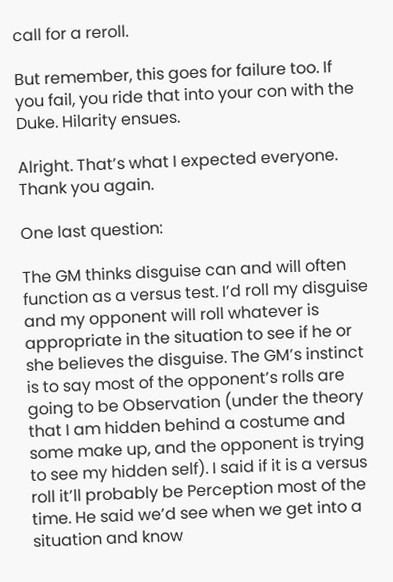call for a reroll.

But remember, this goes for failure too. If you fail, you ride that into your con with the Duke. Hilarity ensues.

Alright. That’s what I expected everyone. Thank you again.

One last question:

The GM thinks disguise can and will often function as a versus test. I’d roll my disguise and my opponent will roll whatever is appropriate in the situation to see if he or she believes the disguise. The GM’s instinct is to say most of the opponent’s rolls are going to be Observation (under the theory that I am hidden behind a costume and some make up, and the opponent is trying to see my hidden self). I said if it is a versus roll it’ll probably be Perception most of the time. He said we’d see when we get into a situation and know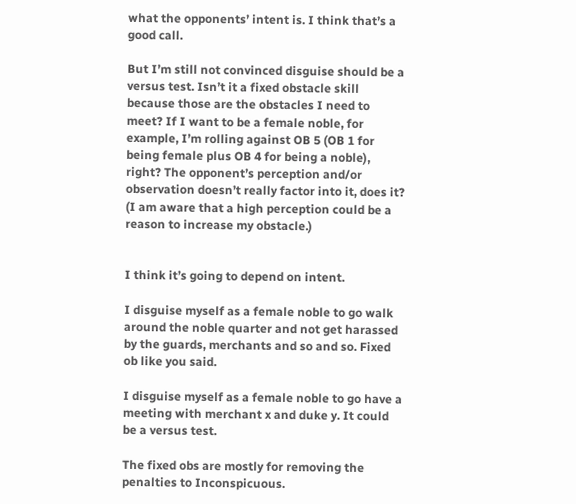what the opponents’ intent is. I think that’s a good call.

But I’m still not convinced disguise should be a versus test. Isn’t it a fixed obstacle skill because those are the obstacles I need to meet? If I want to be a female noble, for example, I’m rolling against OB 5 (OB 1 for being female plus OB 4 for being a noble), right? The opponent’s perception and/or observation doesn’t really factor into it, does it? (I am aware that a high perception could be a reason to increase my obstacle.)


I think it’s going to depend on intent.

I disguise myself as a female noble to go walk around the noble quarter and not get harassed by the guards, merchants and so and so. Fixed ob like you said.

I disguise myself as a female noble to go have a meeting with merchant x and duke y. It could be a versus test.

The fixed obs are mostly for removing the penalties to Inconspicuous.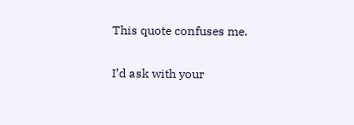This quote confuses me.

I’d ask with your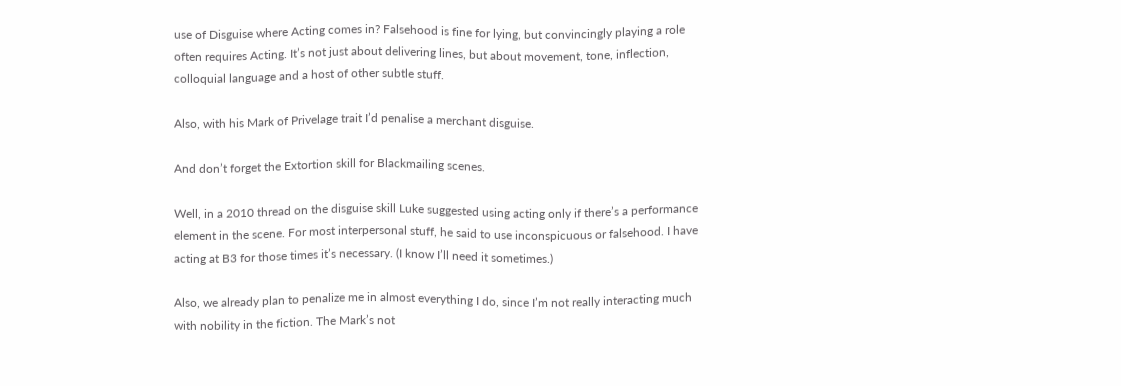use of Disguise where Acting comes in? Falsehood is fine for lying, but convincingly playing a role often requires Acting. It’s not just about delivering lines, but about movement, tone, inflection, colloquial language and a host of other subtle stuff.

Also, with his Mark of Privelage trait I’d penalise a merchant disguise.

And don’t forget the Extortion skill for Blackmailing scenes.

Well, in a 2010 thread on the disguise skill Luke suggested using acting only if there’s a performance element in the scene. For most interpersonal stuff, he said to use inconspicuous or falsehood. I have acting at B3 for those times it’s necessary. (I know I’ll need it sometimes.)

Also, we already plan to penalize me in almost everything I do, since I’m not really interacting much with nobility in the fiction. The Mark’s not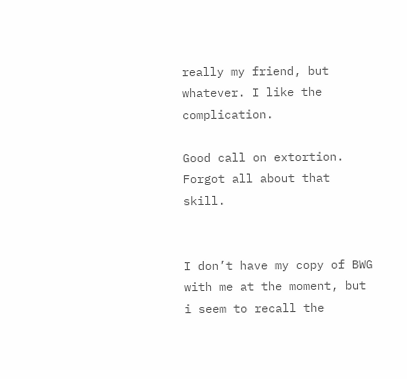really my friend, but whatever. I like the complication.

Good call on extortion. Forgot all about that skill.


I don’t have my copy of BWG with me at the moment, but i seem to recall the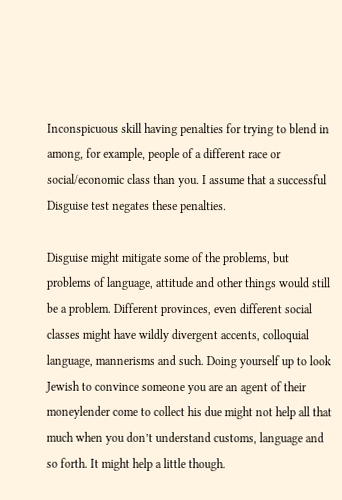Inconspicuous skill having penalties for trying to blend in among, for example, people of a different race or social/economic class than you. I assume that a successful Disguise test negates these penalties.

Disguise might mitigate some of the problems, but problems of language, attitude and other things would still be a problem. Different provinces, even different social classes might have wildly divergent accents, colloquial language, mannerisms and such. Doing yourself up to look Jewish to convince someone you are an agent of their moneylender come to collect his due might not help all that much when you don’t understand customs, language and so forth. It might help a little though.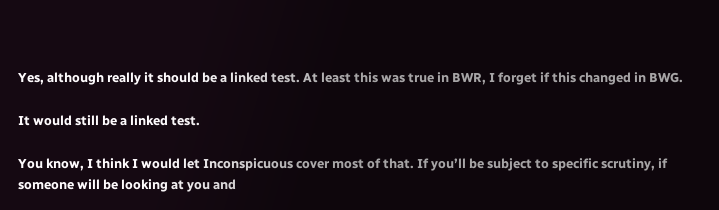Yes, although really it should be a linked test. At least this was true in BWR, I forget if this changed in BWG.

It would still be a linked test.

You know, I think I would let Inconspicuous cover most of that. If you’ll be subject to specific scrutiny, if someone will be looking at you and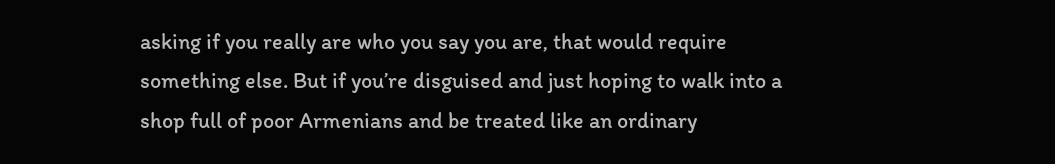asking if you really are who you say you are, that would require something else. But if you’re disguised and just hoping to walk into a shop full of poor Armenians and be treated like an ordinary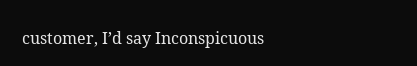customer, I’d say Inconspicuous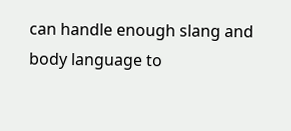can handle enough slang and body language to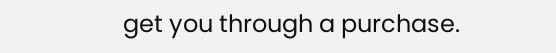get you through a purchase.